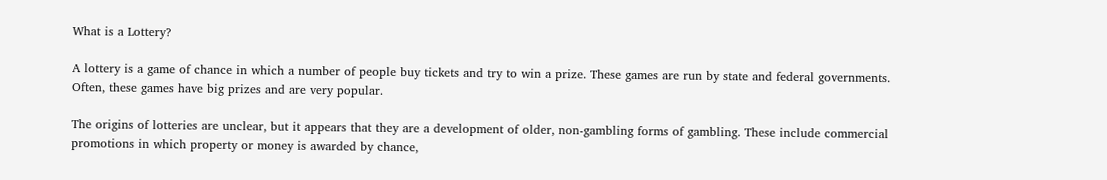What is a Lottery?

A lottery is a game of chance in which a number of people buy tickets and try to win a prize. These games are run by state and federal governments. Often, these games have big prizes and are very popular.

The origins of lotteries are unclear, but it appears that they are a development of older, non-gambling forms of gambling. These include commercial promotions in which property or money is awarded by chance,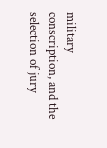military conscription, and the selection of jury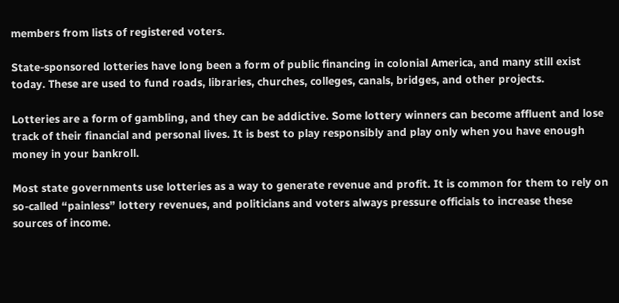members from lists of registered voters.

State-sponsored lotteries have long been a form of public financing in colonial America, and many still exist today. These are used to fund roads, libraries, churches, colleges, canals, bridges, and other projects.

Lotteries are a form of gambling, and they can be addictive. Some lottery winners can become affluent and lose track of their financial and personal lives. It is best to play responsibly and play only when you have enough money in your bankroll.

Most state governments use lotteries as a way to generate revenue and profit. It is common for them to rely on so-called “painless” lottery revenues, and politicians and voters always pressure officials to increase these sources of income.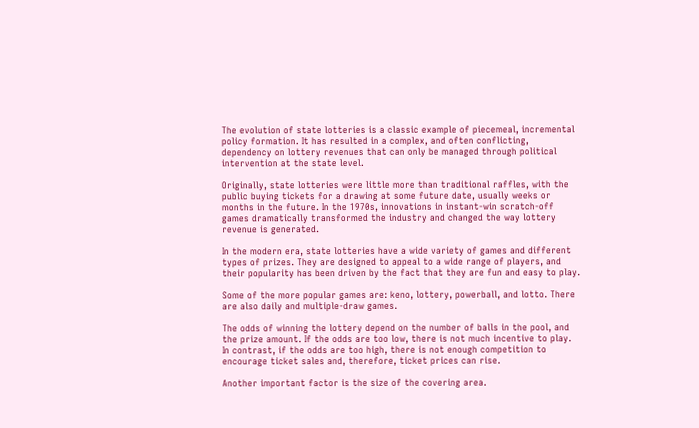The evolution of state lotteries is a classic example of piecemeal, incremental policy formation. It has resulted in a complex, and often conflicting, dependency on lottery revenues that can only be managed through political intervention at the state level.

Originally, state lotteries were little more than traditional raffles, with the public buying tickets for a drawing at some future date, usually weeks or months in the future. In the 1970s, innovations in instant-win scratch-off games dramatically transformed the industry and changed the way lottery revenue is generated.

In the modern era, state lotteries have a wide variety of games and different types of prizes. They are designed to appeal to a wide range of players, and their popularity has been driven by the fact that they are fun and easy to play.

Some of the more popular games are: keno, lottery, powerball, and lotto. There are also daily and multiple-draw games.

The odds of winning the lottery depend on the number of balls in the pool, and the prize amount. If the odds are too low, there is not much incentive to play. In contrast, if the odds are too high, there is not enough competition to encourage ticket sales and, therefore, ticket prices can rise.

Another important factor is the size of the covering area.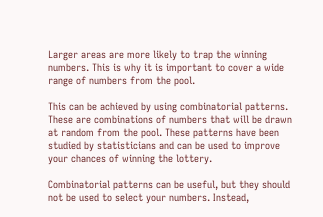Larger areas are more likely to trap the winning numbers. This is why it is important to cover a wide range of numbers from the pool.

This can be achieved by using combinatorial patterns. These are combinations of numbers that will be drawn at random from the pool. These patterns have been studied by statisticians and can be used to improve your chances of winning the lottery.

Combinatorial patterns can be useful, but they should not be used to select your numbers. Instead,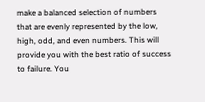make a balanced selection of numbers that are evenly represented by the low, high, odd, and even numbers. This will provide you with the best ratio of success to failure. You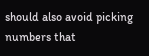should also avoid picking numbers that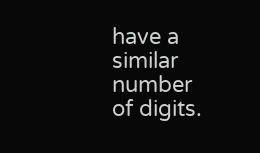have a similar number of digits.